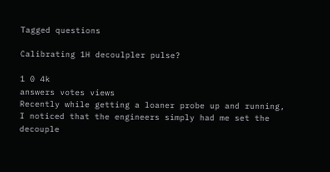Tagged questions

Calibrating 1H decoulpler pulse?

1 0 4k
answers votes views
Recently while getting a loaner probe up and running, I noticed that the engineers simply had me set the decouple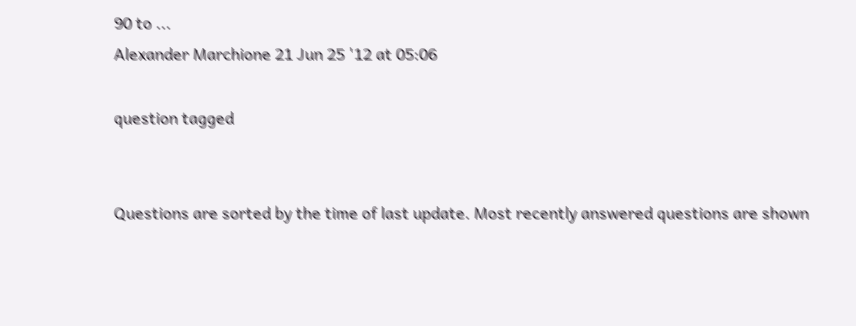90 to ...
Alexander Marchione 21 Jun 25 '12 at 05:06

question tagged


Questions are sorted by the time of last update. Most recently answered questions are shown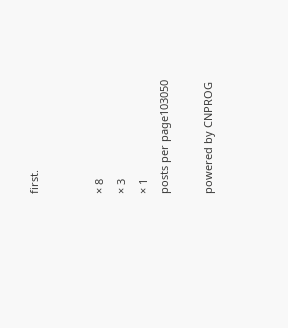first.


× 8
× 3
× 1
posts per page103050

powered by CNPROG